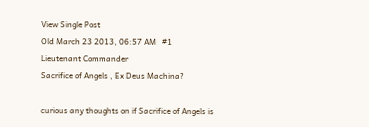View Single Post
Old March 23 2013, 06:57 AM   #1
Lieutenant Commander
Sacrifice of Angels , Ex Deus Machina?

curious any thoughts on if Sacrifice of Angels is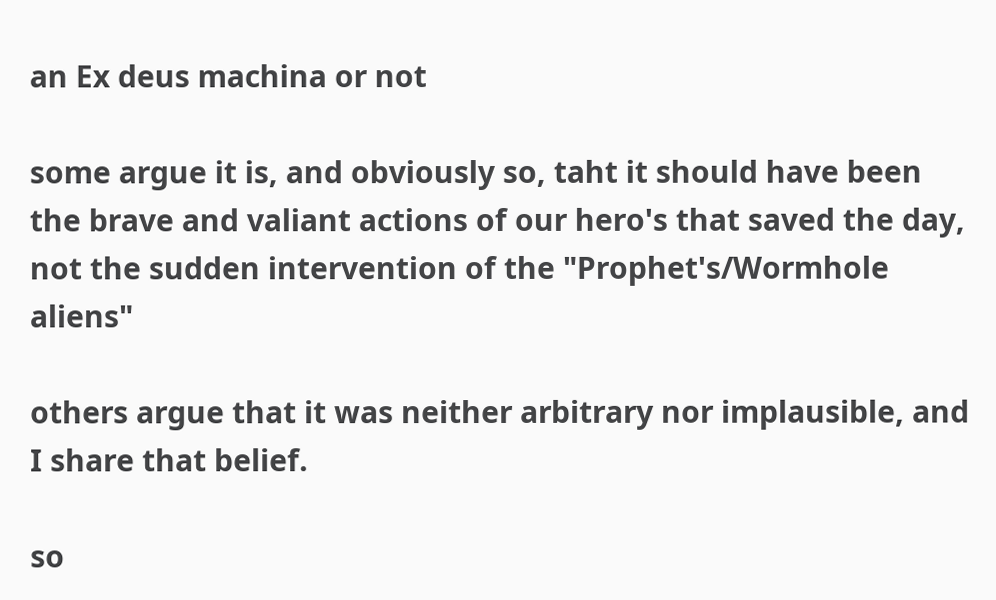an Ex deus machina or not

some argue it is, and obviously so, taht it should have been the brave and valiant actions of our hero's that saved the day, not the sudden intervention of the "Prophet's/Wormhole aliens"

others argue that it was neither arbitrary nor implausible, and I share that belief.

so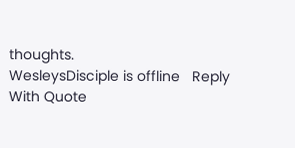thoughts.
WesleysDisciple is offline   Reply With Quote